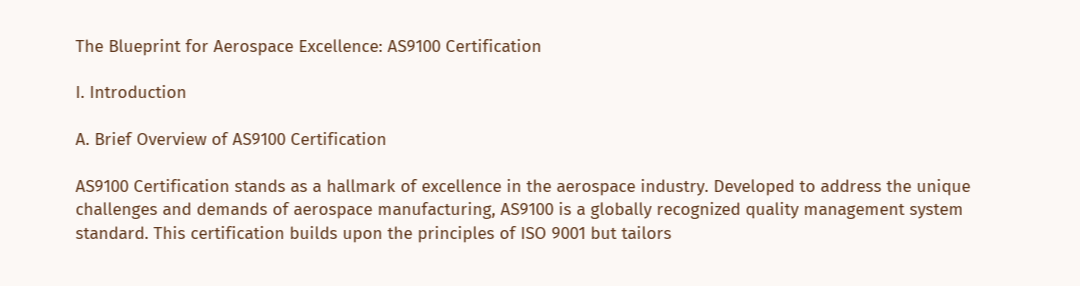The Blueprint for Aerospace Excellence: AS9100 Certification

I. Introduction

A. Brief Overview of AS9100 Certification

AS9100 Certification stands as a hallmark of excellence in the aerospace industry. Developed to address the unique challenges and demands of aerospace manufacturing, AS9100 is a globally recognized quality management system standard. This certification builds upon the principles of ISO 9001 but tailors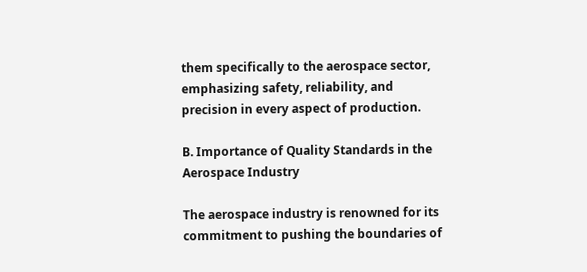them specifically to the aerospace sector, emphasizing safety, reliability, and precision in every aspect of production.

B. Importance of Quality Standards in the Aerospace Industry

The aerospace industry is renowned for its commitment to pushing the boundaries of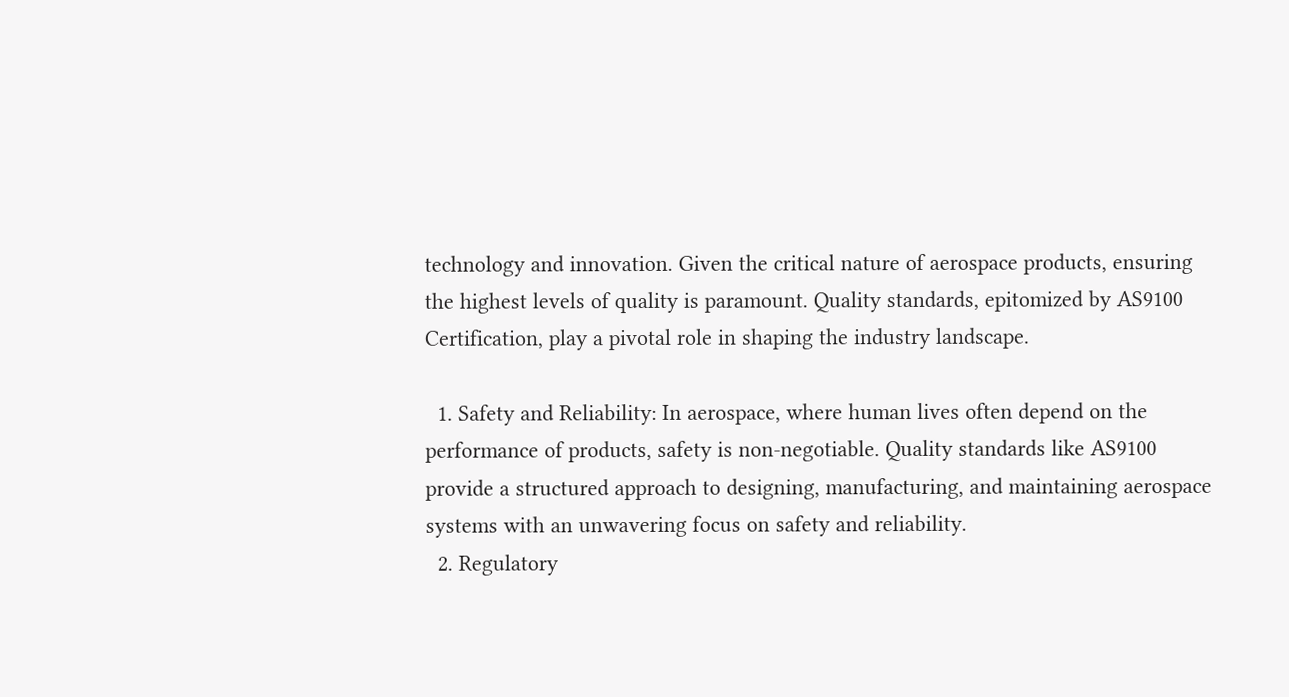technology and innovation. Given the critical nature of aerospace products, ensuring the highest levels of quality is paramount. Quality standards, epitomized by AS9100 Certification, play a pivotal role in shaping the industry landscape.

  1. Safety and Reliability: In aerospace, where human lives often depend on the performance of products, safety is non-negotiable. Quality standards like AS9100 provide a structured approach to designing, manufacturing, and maintaining aerospace systems with an unwavering focus on safety and reliability.
  2. Regulatory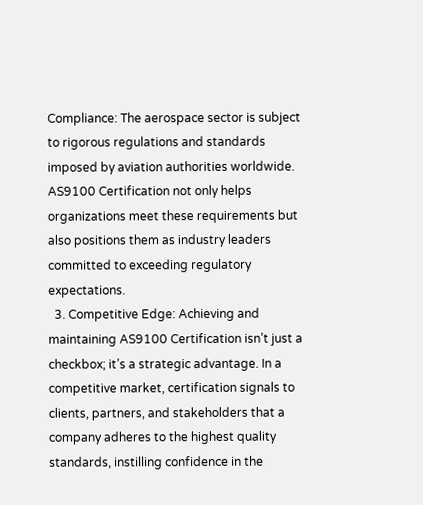Compliance: The aerospace sector is subject to rigorous regulations and standards imposed by aviation authorities worldwide. AS9100 Certification not only helps organizations meet these requirements but also positions them as industry leaders committed to exceeding regulatory expectations.
  3. Competitive Edge: Achieving and maintaining AS9100 Certification isn’t just a checkbox; it’s a strategic advantage. In a competitive market, certification signals to clients, partners, and stakeholders that a company adheres to the highest quality standards, instilling confidence in the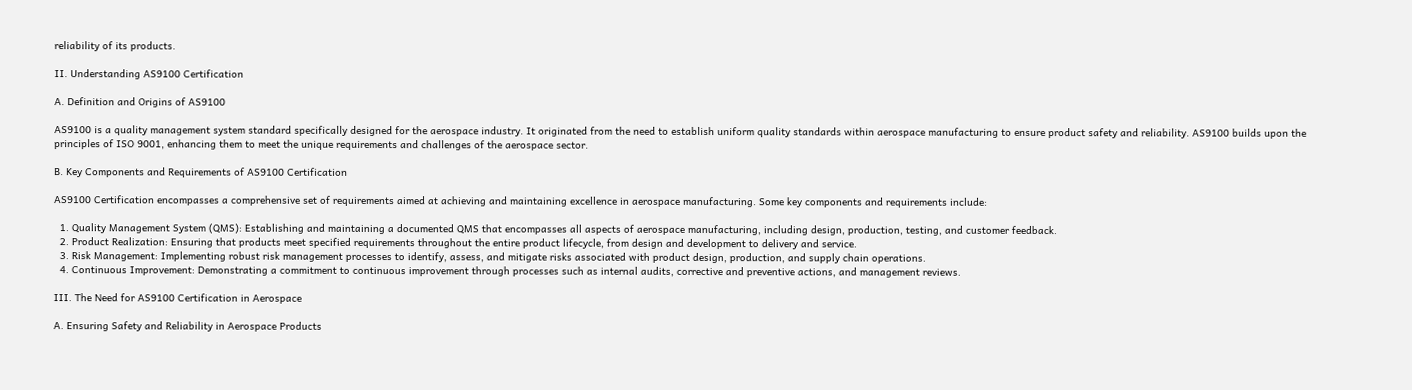reliability of its products.

II. Understanding AS9100 Certification

A. Definition and Origins of AS9100

AS9100 is a quality management system standard specifically designed for the aerospace industry. It originated from the need to establish uniform quality standards within aerospace manufacturing to ensure product safety and reliability. AS9100 builds upon the principles of ISO 9001, enhancing them to meet the unique requirements and challenges of the aerospace sector.

B. Key Components and Requirements of AS9100 Certification

AS9100 Certification encompasses a comprehensive set of requirements aimed at achieving and maintaining excellence in aerospace manufacturing. Some key components and requirements include:

  1. Quality Management System (QMS): Establishing and maintaining a documented QMS that encompasses all aspects of aerospace manufacturing, including design, production, testing, and customer feedback.
  2. Product Realization: Ensuring that products meet specified requirements throughout the entire product lifecycle, from design and development to delivery and service.
  3. Risk Management: Implementing robust risk management processes to identify, assess, and mitigate risks associated with product design, production, and supply chain operations.
  4. Continuous Improvement: Demonstrating a commitment to continuous improvement through processes such as internal audits, corrective and preventive actions, and management reviews.

III. The Need for AS9100 Certification in Aerospace

A. Ensuring Safety and Reliability in Aerospace Products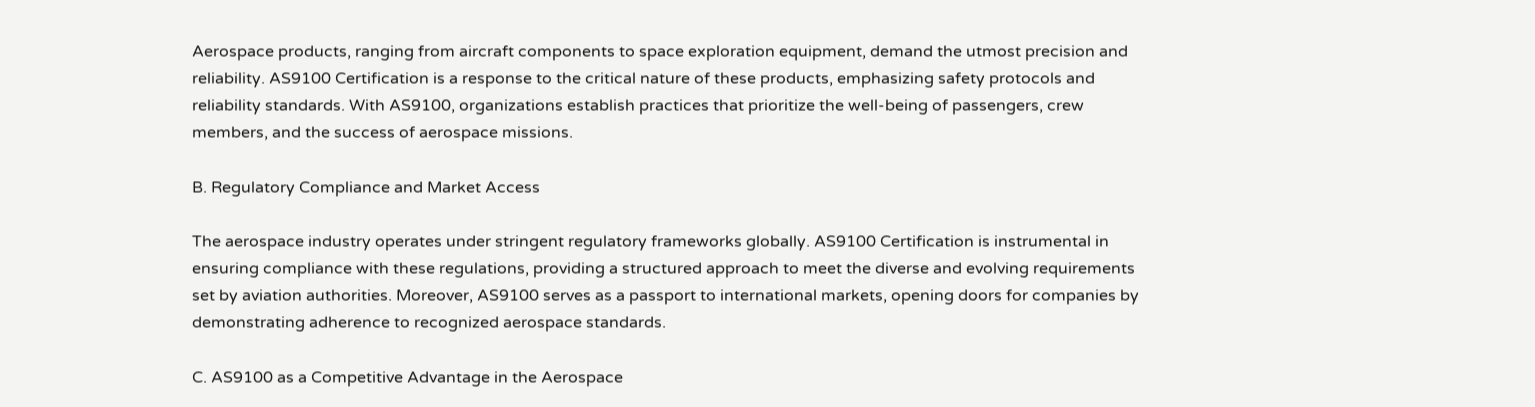Aerospace products, ranging from aircraft components to space exploration equipment, demand the utmost precision and reliability. AS9100 Certification is a response to the critical nature of these products, emphasizing safety protocols and reliability standards. With AS9100, organizations establish practices that prioritize the well-being of passengers, crew members, and the success of aerospace missions.

B. Regulatory Compliance and Market Access

The aerospace industry operates under stringent regulatory frameworks globally. AS9100 Certification is instrumental in ensuring compliance with these regulations, providing a structured approach to meet the diverse and evolving requirements set by aviation authorities. Moreover, AS9100 serves as a passport to international markets, opening doors for companies by demonstrating adherence to recognized aerospace standards.

C. AS9100 as a Competitive Advantage in the Aerospace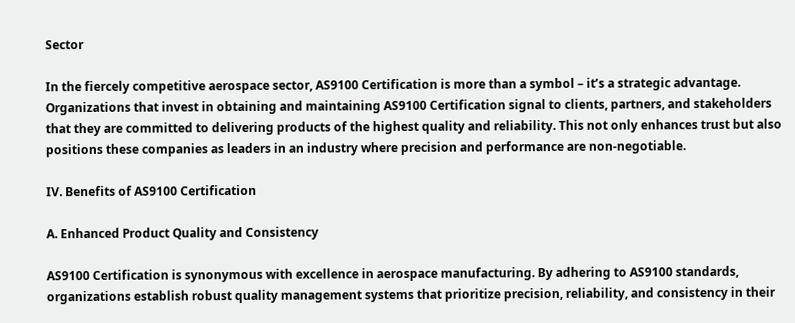Sector

In the fiercely competitive aerospace sector, AS9100 Certification is more than a symbol – it’s a strategic advantage. Organizations that invest in obtaining and maintaining AS9100 Certification signal to clients, partners, and stakeholders that they are committed to delivering products of the highest quality and reliability. This not only enhances trust but also positions these companies as leaders in an industry where precision and performance are non-negotiable.

IV. Benefits of AS9100 Certification

A. Enhanced Product Quality and Consistency

AS9100 Certification is synonymous with excellence in aerospace manufacturing. By adhering to AS9100 standards, organizations establish robust quality management systems that prioritize precision, reliability, and consistency in their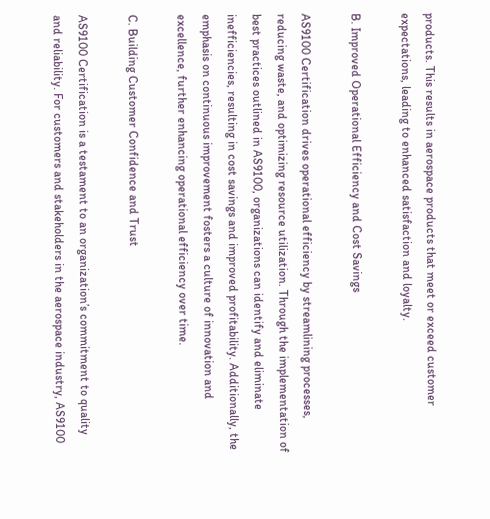products. This results in aerospace products that meet or exceed customer expectations, leading to enhanced satisfaction and loyalty.

B. Improved Operational Efficiency and Cost Savings

AS9100 Certification drives operational efficiency by streamlining processes, reducing waste, and optimizing resource utilization. Through the implementation of best practices outlined in AS9100, organizations can identify and eliminate inefficiencies, resulting in cost savings and improved profitability. Additionally, the emphasis on continuous improvement fosters a culture of innovation and excellence, further enhancing operational efficiency over time.

C. Building Customer Confidence and Trust

AS9100 Certification is a testament to an organization’s commitment to quality and reliability. For customers and stakeholders in the aerospace industry, AS9100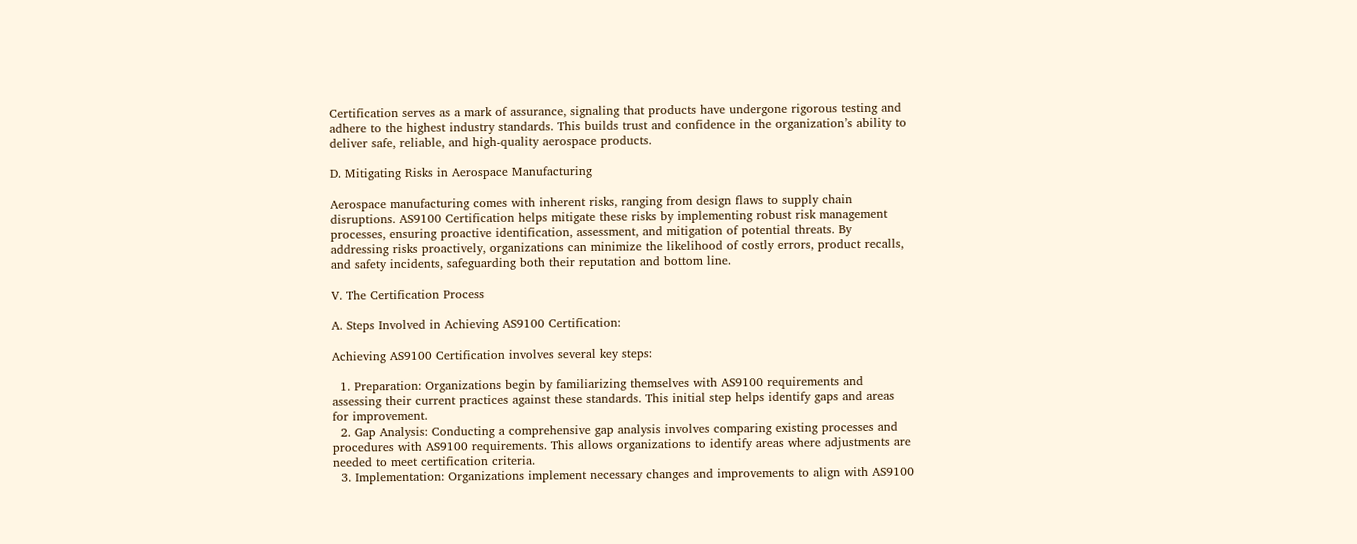Certification serves as a mark of assurance, signaling that products have undergone rigorous testing and adhere to the highest industry standards. This builds trust and confidence in the organization’s ability to deliver safe, reliable, and high-quality aerospace products.

D. Mitigating Risks in Aerospace Manufacturing

Aerospace manufacturing comes with inherent risks, ranging from design flaws to supply chain disruptions. AS9100 Certification helps mitigate these risks by implementing robust risk management processes, ensuring proactive identification, assessment, and mitigation of potential threats. By addressing risks proactively, organizations can minimize the likelihood of costly errors, product recalls, and safety incidents, safeguarding both their reputation and bottom line.

V. The Certification Process

A. Steps Involved in Achieving AS9100 Certification:

Achieving AS9100 Certification involves several key steps:

  1. Preparation: Organizations begin by familiarizing themselves with AS9100 requirements and assessing their current practices against these standards. This initial step helps identify gaps and areas for improvement.
  2. Gap Analysis: Conducting a comprehensive gap analysis involves comparing existing processes and procedures with AS9100 requirements. This allows organizations to identify areas where adjustments are needed to meet certification criteria.
  3. Implementation: Organizations implement necessary changes and improvements to align with AS9100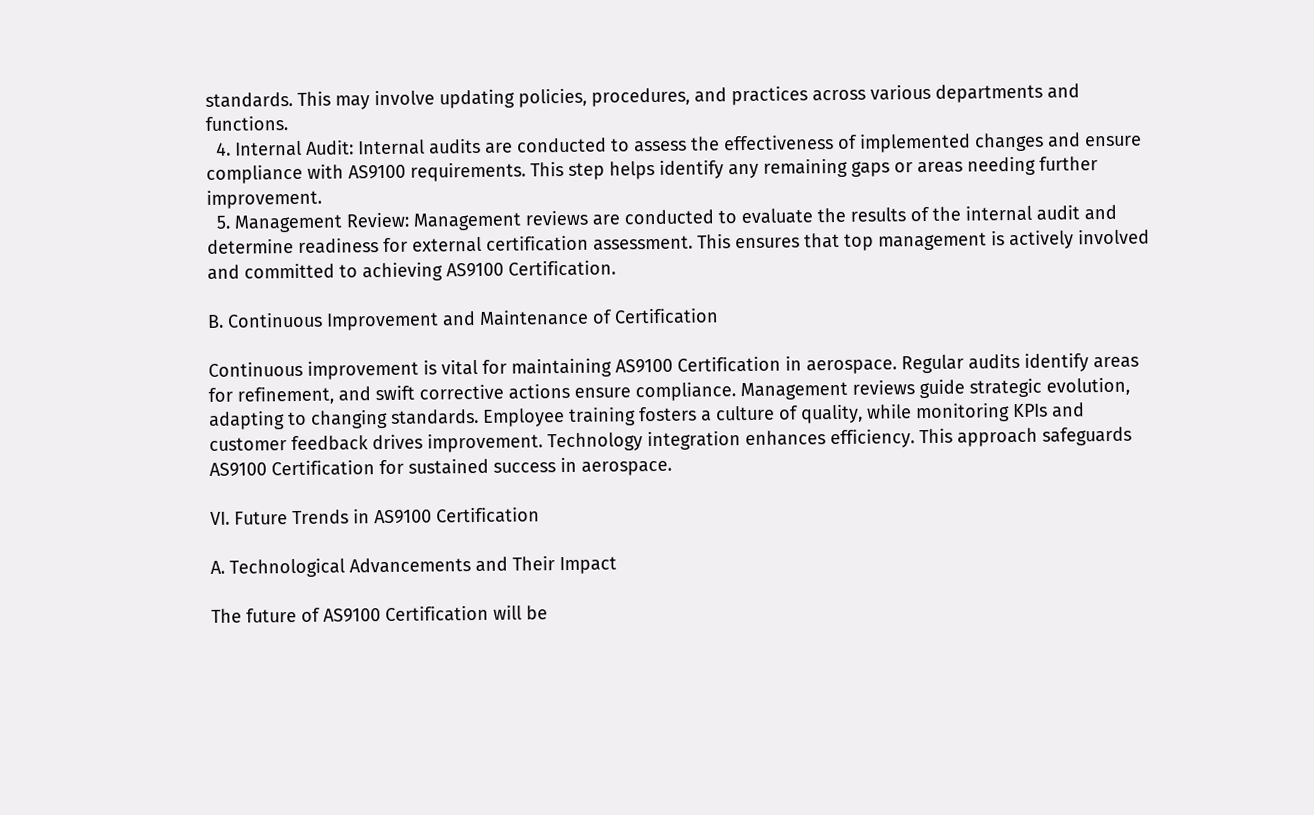standards. This may involve updating policies, procedures, and practices across various departments and functions.
  4. Internal Audit: Internal audits are conducted to assess the effectiveness of implemented changes and ensure compliance with AS9100 requirements. This step helps identify any remaining gaps or areas needing further improvement.
  5. Management Review: Management reviews are conducted to evaluate the results of the internal audit and determine readiness for external certification assessment. This ensures that top management is actively involved and committed to achieving AS9100 Certification.

B. Continuous Improvement and Maintenance of Certification

Continuous improvement is vital for maintaining AS9100 Certification in aerospace. Regular audits identify areas for refinement, and swift corrective actions ensure compliance. Management reviews guide strategic evolution, adapting to changing standards. Employee training fosters a culture of quality, while monitoring KPIs and customer feedback drives improvement. Technology integration enhances efficiency. This approach safeguards AS9100 Certification for sustained success in aerospace.

VI. Future Trends in AS9100 Certification

A. Technological Advancements and Their Impact

The future of AS9100 Certification will be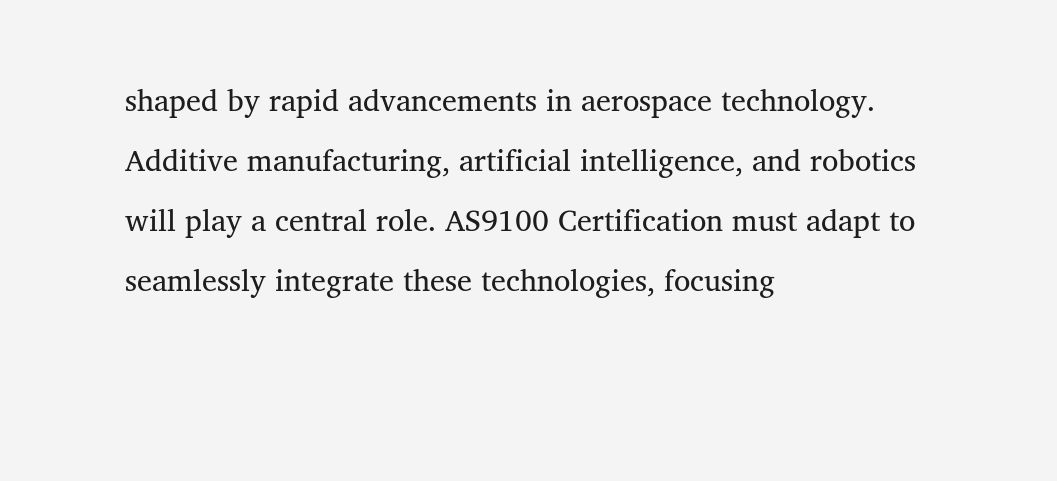shaped by rapid advancements in aerospace technology. Additive manufacturing, artificial intelligence, and robotics will play a central role. AS9100 Certification must adapt to seamlessly integrate these technologies, focusing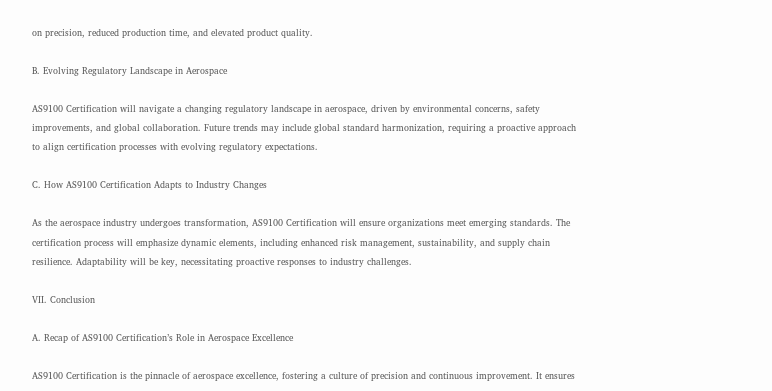on precision, reduced production time, and elevated product quality.

B. Evolving Regulatory Landscape in Aerospace

AS9100 Certification will navigate a changing regulatory landscape in aerospace, driven by environmental concerns, safety improvements, and global collaboration. Future trends may include global standard harmonization, requiring a proactive approach to align certification processes with evolving regulatory expectations.

C. How AS9100 Certification Adapts to Industry Changes

As the aerospace industry undergoes transformation, AS9100 Certification will ensure organizations meet emerging standards. The certification process will emphasize dynamic elements, including enhanced risk management, sustainability, and supply chain resilience. Adaptability will be key, necessitating proactive responses to industry challenges.

VII. Conclusion

A. Recap of AS9100 Certification’s Role in Aerospace Excellence

AS9100 Certification is the pinnacle of aerospace excellence, fostering a culture of precision and continuous improvement. It ensures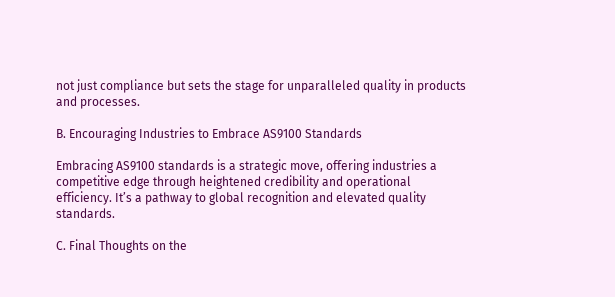not just compliance but sets the stage for unparalleled quality in products and processes.

B. Encouraging Industries to Embrace AS9100 Standards

Embracing AS9100 standards is a strategic move, offering industries a competitive edge through heightened credibility and operational efficiency. It’s a pathway to global recognition and elevated quality standards.

C. Final Thoughts on the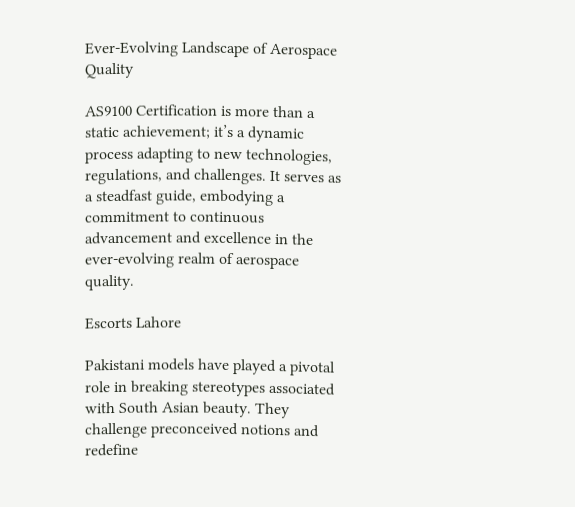Ever-Evolving Landscape of Aerospace Quality

AS9100 Certification is more than a static achievement; it’s a dynamic process adapting to new technologies, regulations, and challenges. It serves as a steadfast guide, embodying a commitment to continuous advancement and excellence in the ever-evolving realm of aerospace quality.

Escorts Lahore

Pakistani models have played a pivotal role in breaking stereotypes associated with South Asian beauty. They challenge preconceived notions and redefine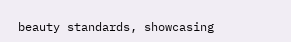beauty standards, showcasing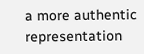a more authentic representation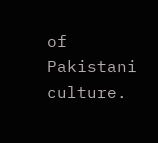of Pakistani culture.